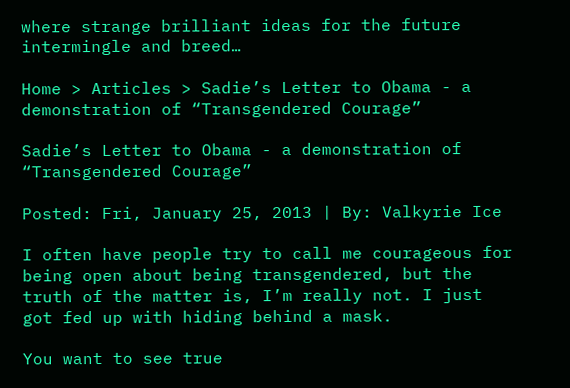where strange brilliant ideas for the future intermingle and breed…

Home > Articles > Sadie’s Letter to Obama - a demonstration of “Transgendered Courage”

Sadie’s Letter to Obama - a demonstration of “Transgendered Courage”

Posted: Fri, January 25, 2013 | By: Valkyrie Ice

I often have people try to call me courageous for being open about being transgendered, but the truth of the matter is, I’m really not. I just got fed up with hiding behind a mask.

You want to see true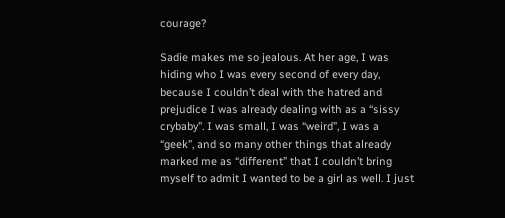courage?

Sadie makes me so jealous. At her age, I was hiding who I was every second of every day, because I couldn’t deal with the hatred and prejudice I was already dealing with as a “sissy crybaby”. I was small, I was “weird”, I was a “geek”, and so many other things that already marked me as “different” that I couldn’t bring myself to admit I wanted to be a girl as well. I just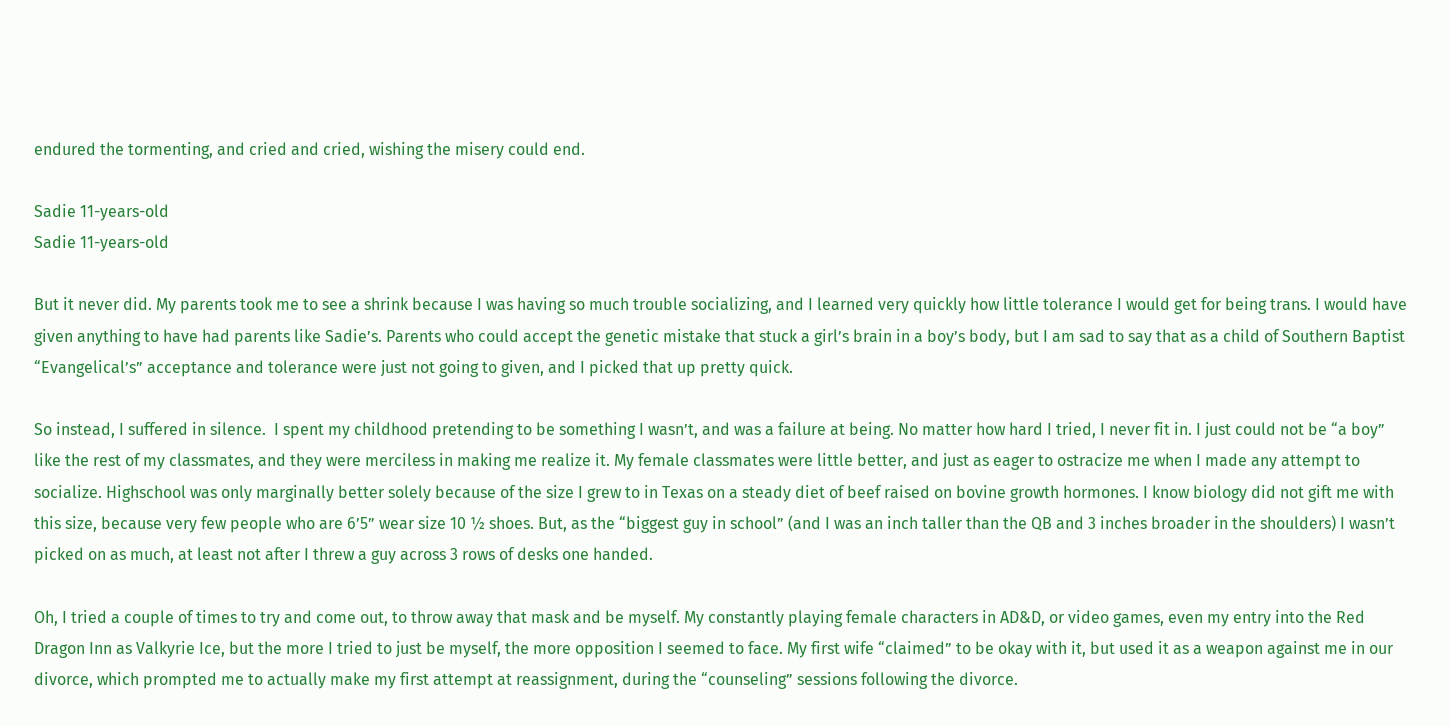endured the tormenting, and cried and cried, wishing the misery could end.

Sadie 11-years-old
Sadie 11-years-old

But it never did. My parents took me to see a shrink because I was having so much trouble socializing, and I learned very quickly how little tolerance I would get for being trans. I would have given anything to have had parents like Sadie’s. Parents who could accept the genetic mistake that stuck a girl’s brain in a boy’s body, but I am sad to say that as a child of Southern Baptist “Evangelical’s” acceptance and tolerance were just not going to given, and I picked that up pretty quick.

So instead, I suffered in silence.  I spent my childhood pretending to be something I wasn’t, and was a failure at being. No matter how hard I tried, I never fit in. I just could not be “a boy” like the rest of my classmates, and they were merciless in making me realize it. My female classmates were little better, and just as eager to ostracize me when I made any attempt to socialize. Highschool was only marginally better solely because of the size I grew to in Texas on a steady diet of beef raised on bovine growth hormones. I know biology did not gift me with this size, because very few people who are 6’5” wear size 10 ½ shoes. But, as the “biggest guy in school” (and I was an inch taller than the QB and 3 inches broader in the shoulders) I wasn’t picked on as much, at least not after I threw a guy across 3 rows of desks one handed.

Oh, I tried a couple of times to try and come out, to throw away that mask and be myself. My constantly playing female characters in AD&D, or video games, even my entry into the Red Dragon Inn as Valkyrie Ice, but the more I tried to just be myself, the more opposition I seemed to face. My first wife “claimed” to be okay with it, but used it as a weapon against me in our divorce, which prompted me to actually make my first attempt at reassignment, during the “counseling” sessions following the divorce.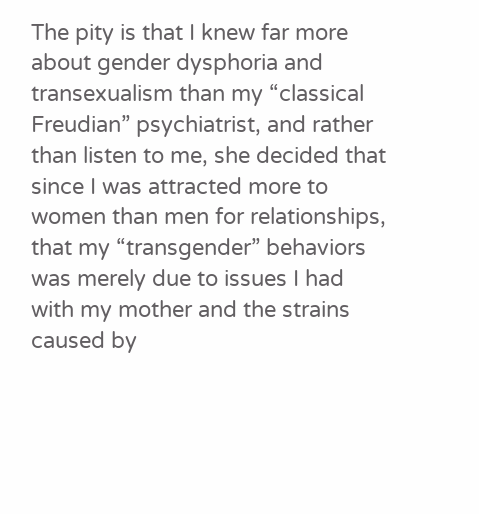The pity is that I knew far more about gender dysphoria and transexualism than my “classical Freudian” psychiatrist, and rather than listen to me, she decided that since I was attracted more to women than men for relationships, that my “transgender” behaviors was merely due to issues I had with my mother and the strains caused by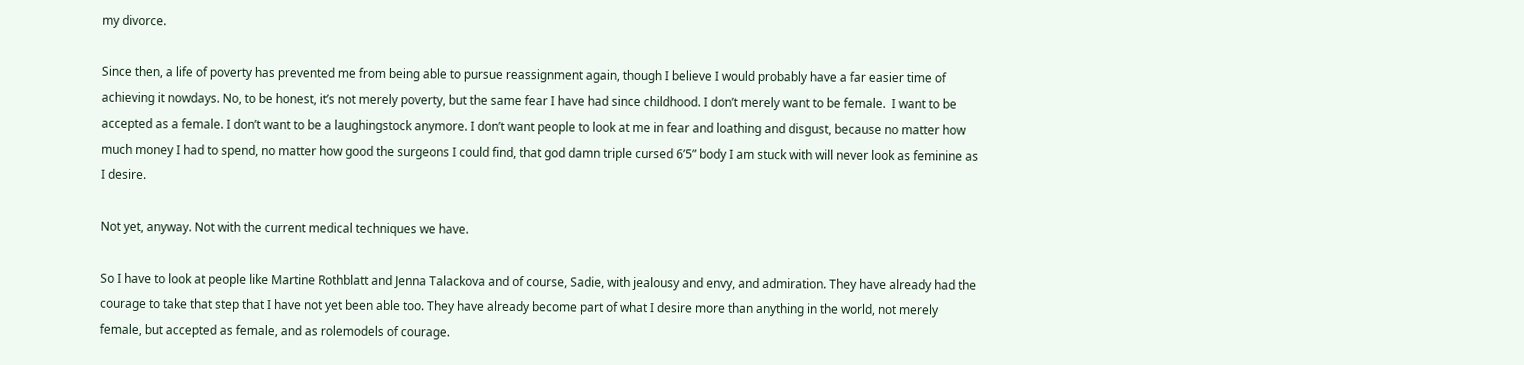my divorce.

Since then, a life of poverty has prevented me from being able to pursue reassignment again, though I believe I would probably have a far easier time of achieving it nowdays. No, to be honest, it’s not merely poverty, but the same fear I have had since childhood. I don’t merely want to be female.  I want to be accepted as a female. I don’t want to be a laughingstock anymore. I don’t want people to look at me in fear and loathing and disgust, because no matter how much money I had to spend, no matter how good the surgeons I could find, that god damn triple cursed 6’5” body I am stuck with will never look as feminine as I desire.

Not yet, anyway. Not with the current medical techniques we have.

So I have to look at people like Martine Rothblatt and Jenna Talackova and of course, Sadie, with jealousy and envy, and admiration. They have already had the courage to take that step that I have not yet been able too. They have already become part of what I desire more than anything in the world, not merely female, but accepted as female, and as rolemodels of courage.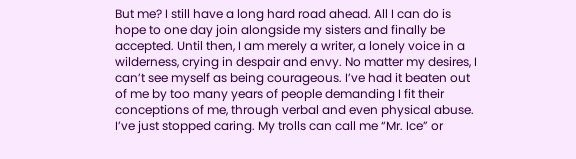But me? I still have a long hard road ahead. All I can do is hope to one day join alongside my sisters and finally be accepted. Until then, I am merely a writer, a lonely voice in a wilderness, crying in despair and envy. No matter my desires, I can’t see myself as being courageous. I’ve had it beaten out of me by too many years of people demanding I fit their conceptions of me, through verbal and even physical abuse. I’ve just stopped caring. My trolls can call me “Mr. Ice” or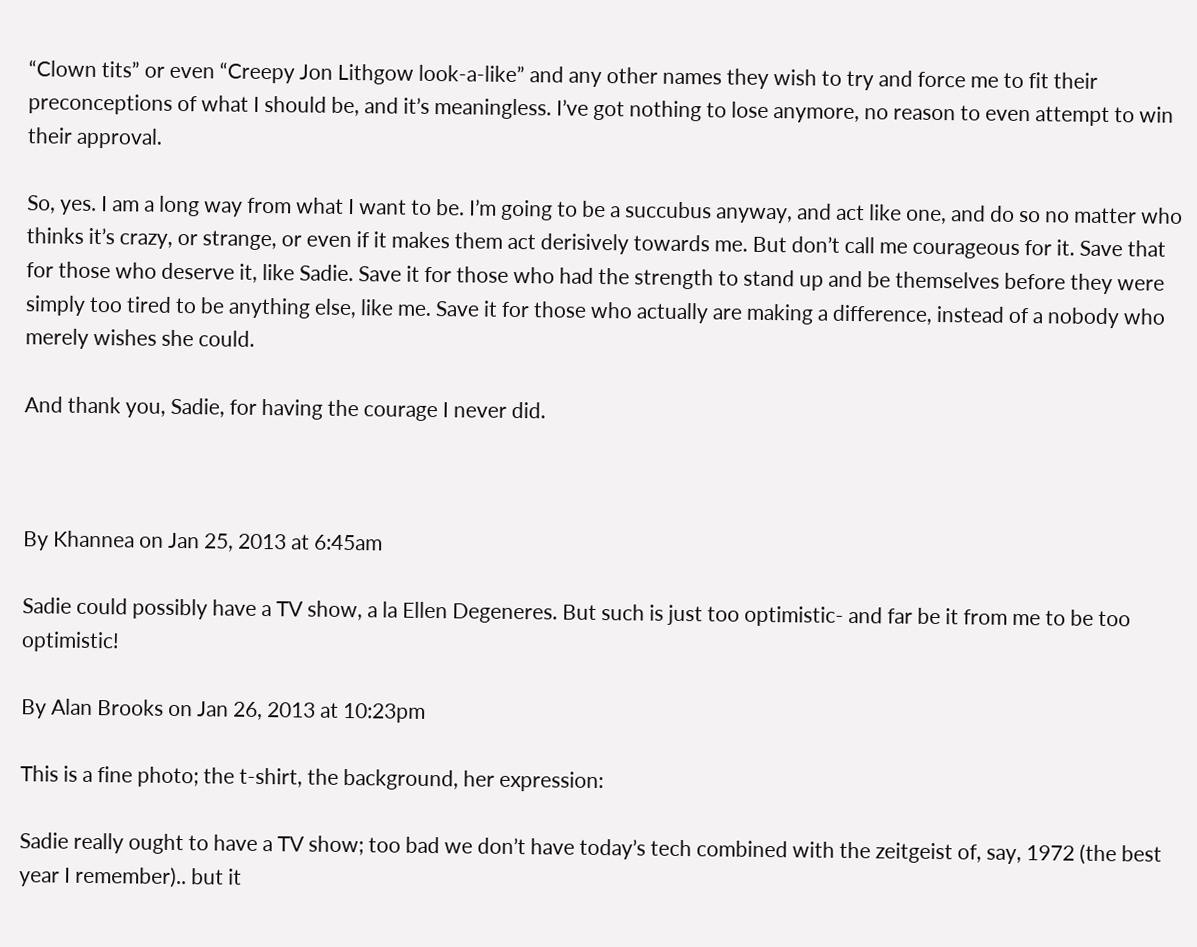“Clown tits” or even “Creepy Jon Lithgow look-a-like” and any other names they wish to try and force me to fit their preconceptions of what I should be, and it’s meaningless. I’ve got nothing to lose anymore, no reason to even attempt to win their approval.

So, yes. I am a long way from what I want to be. I’m going to be a succubus anyway, and act like one, and do so no matter who thinks it’s crazy, or strange, or even if it makes them act derisively towards me. But don’t call me courageous for it. Save that for those who deserve it, like Sadie. Save it for those who had the strength to stand up and be themselves before they were simply too tired to be anything else, like me. Save it for those who actually are making a difference, instead of a nobody who merely wishes she could.

And thank you, Sadie, for having the courage I never did.



By Khannea on Jan 25, 2013 at 6:45am

Sadie could possibly have a TV show, a la Ellen Degeneres. But such is just too optimistic- and far be it from me to be too optimistic!

By Alan Brooks on Jan 26, 2013 at 10:23pm

This is a fine photo; the t-shirt, the background, her expression:

Sadie really ought to have a TV show; too bad we don’t have today’s tech combined with the zeitgeist of, say, 1972 (the best year I remember).. but it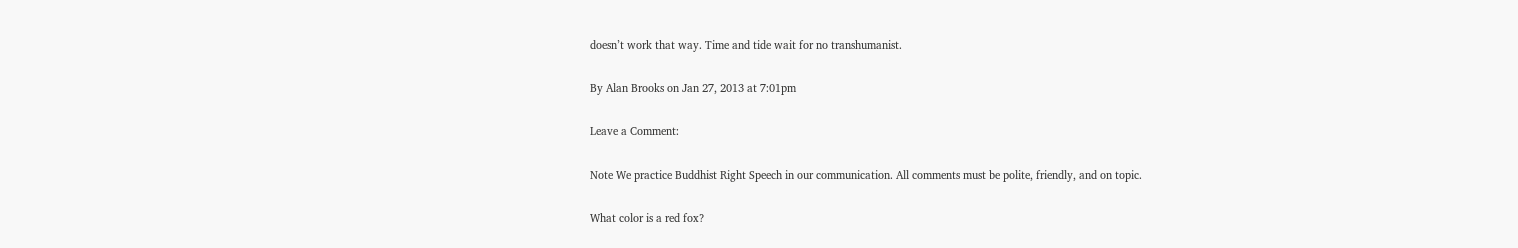doesn’t work that way. Time and tide wait for no transhumanist.

By Alan Brooks on Jan 27, 2013 at 7:01pm

Leave a Comment:

Note We practice Buddhist Right Speech in our communication. All comments must be polite, friendly, and on topic.

What color is a red fox?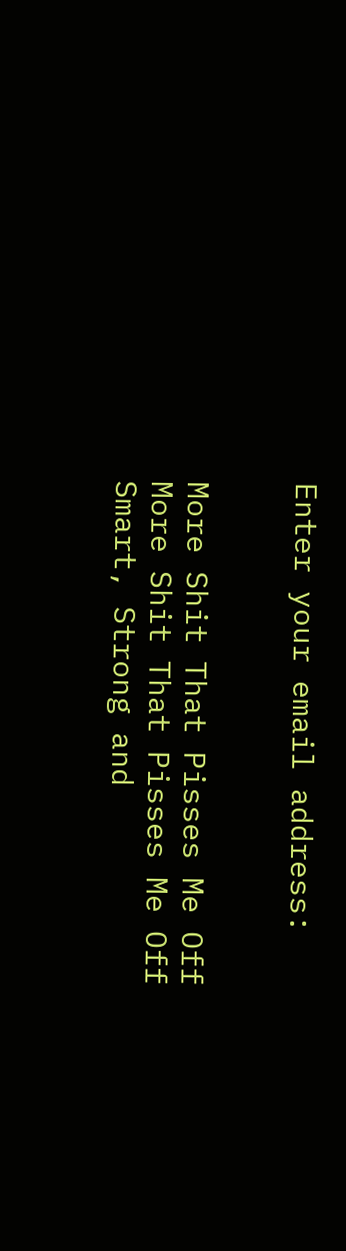Enter your email address:


More Shit That Pisses Me Off
More Shit That Pisses Me Off
Smart, Strong and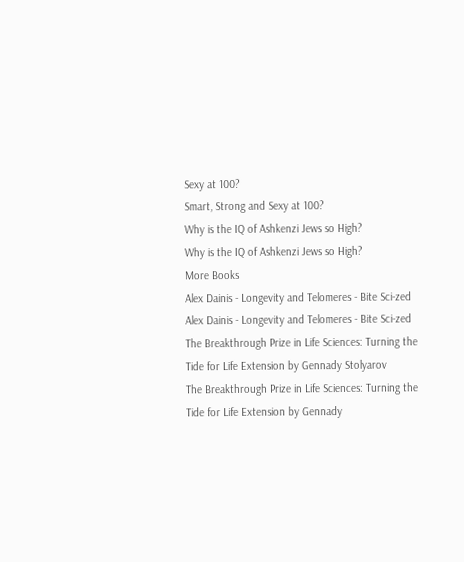Sexy at 100?
Smart, Strong and Sexy at 100?
Why is the IQ of Ashkenzi Jews so High?
Why is the IQ of Ashkenzi Jews so High?
More Books
Alex Dainis - Longevity and Telomeres - Bite Sci-zed
Alex Dainis - Longevity and Telomeres - Bite Sci-zed
The Breakthrough Prize in Life Sciences: Turning the Tide for Life Extension by Gennady Stolyarov
The Breakthrough Prize in Life Sciences: Turning the Tide for Life Extension by Gennady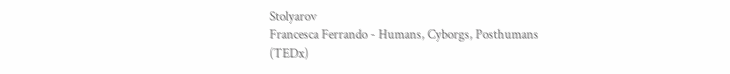Stolyarov
Francesca Ferrando - Humans, Cyborgs, Posthumans (TEDx)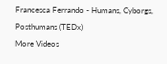Francesca Ferrando - Humans, Cyborgs, Posthumans (TEDx)
More Videos